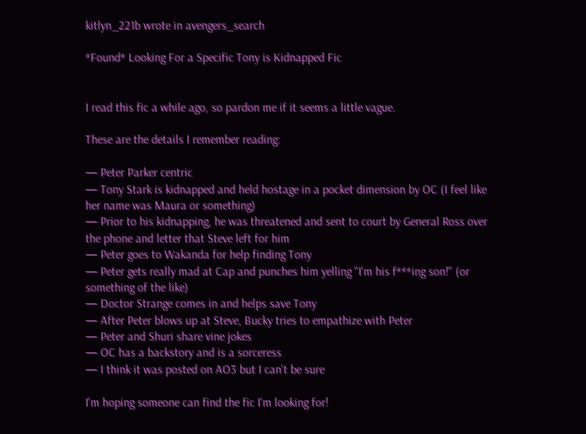kitlyn_221b wrote in avengers_search

*Found* Looking For a Specific Tony is Kidnapped Fic


I read this fic a while ago, so pardon me if it seems a little vague.

These are the details I remember reading:

— Peter Parker centric
— Tony Stark is kidnapped and held hostage in a pocket dimension by OC (I feel like her name was Maura or something)
— Prior to his kidnapping, he was threatened and sent to court by General Ross over the phone and letter that Steve left for him
— Peter goes to Wakanda for help finding Tony
— Peter gets really mad at Cap and punches him yelling "I'm his f***ing son!" (or something of the like)
— Doctor Strange comes in and helps save Tony
— After Peter blows up at Steve, Bucky tries to empathize with Peter
— Peter and Shuri share vine jokes
— OC has a backstory and is a sorceress
— I think it was posted on AO3 but I can't be sure

I'm hoping someone can find the fic I'm looking for!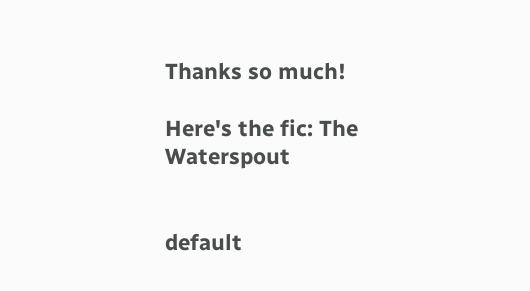Thanks so much!

Here's the fic: The Waterspout


default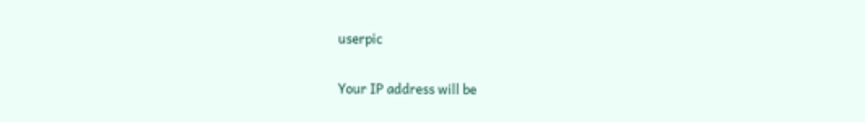userpic

Your IP address will be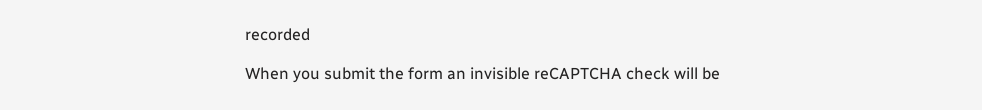recorded

When you submit the form an invisible reCAPTCHA check will be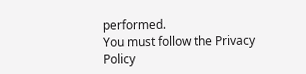performed.
You must follow the Privacy Policy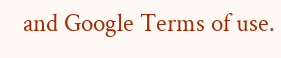and Google Terms of use.